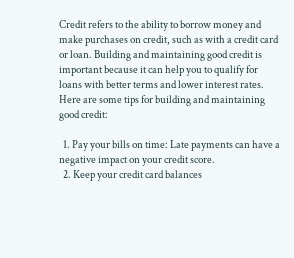Credit refers to the ability to borrow money and make purchases on credit, such as with a credit card or loan. Building and maintaining good credit is important because it can help you to qualify for loans with better terms and lower interest rates. Here are some tips for building and maintaining good credit:

  1. Pay your bills on time: Late payments can have a negative impact on your credit score.
  2. Keep your credit card balances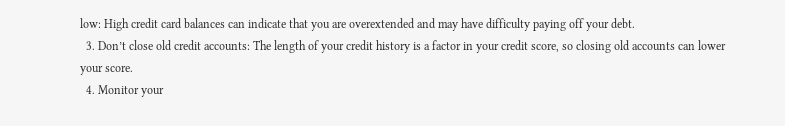low: High credit card balances can indicate that you are overextended and may have difficulty paying off your debt.
  3. Don’t close old credit accounts: The length of your credit history is a factor in your credit score, so closing old accounts can lower your score.
  4. Monitor your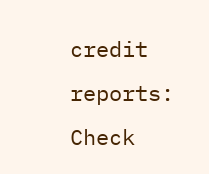credit reports: Check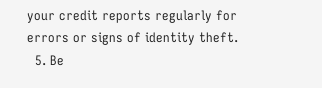your credit reports regularly for errors or signs of identity theft.
  5. Be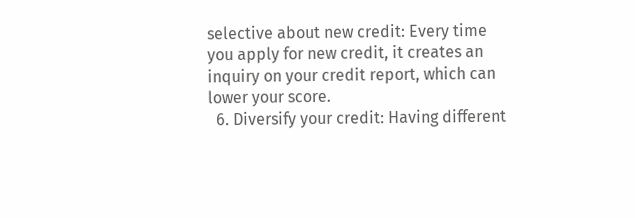selective about new credit: Every time you apply for new credit, it creates an inquiry on your credit report, which can lower your score.
  6. Diversify your credit: Having different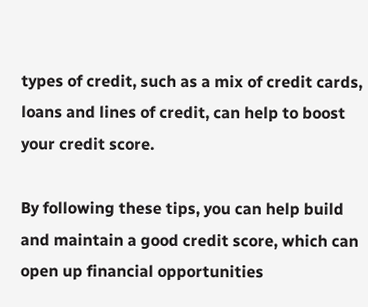types of credit, such as a mix of credit cards, loans and lines of credit, can help to boost your credit score.

By following these tips, you can help build and maintain a good credit score, which can open up financial opportunities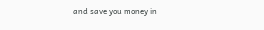and save you money in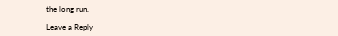the long run.

Leave a Reply